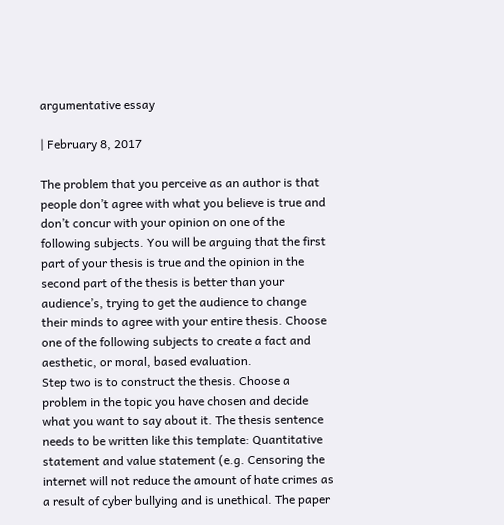argumentative essay

| February 8, 2017

The problem that you perceive as an author is that people don’t agree with what you believe is true and don’t concur with your opinion on one of the following subjects. You will be arguing that the first part of your thesis is true and the opinion in the second part of the thesis is better than your audience’s, trying to get the audience to change their minds to agree with your entire thesis. Choose one of the following subjects to create a fact and aesthetic, or moral, based evaluation.
Step two is to construct the thesis. Choose a problem in the topic you have chosen and decide what you want to say about it. The thesis sentence needs to be written like this template: Quantitative statement and value statement (e.g. Censoring the internet will not reduce the amount of hate crimes as a result of cyber bullying and is unethical. The paper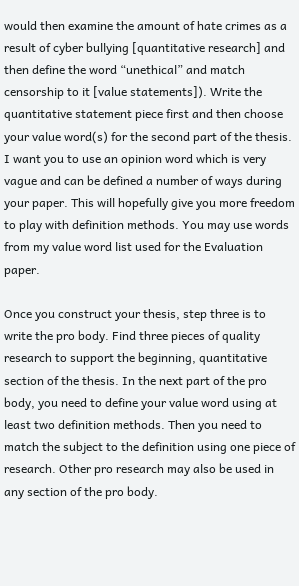would then examine the amount of hate crimes as a result of cyber bullying [quantitative research] and then define the word “unethical” and match censorship to it [value statements]). Write the quantitative statement piece first and then choose your value word(s) for the second part of the thesis. I want you to use an opinion word which is very vague and can be defined a number of ways during your paper. This will hopefully give you more freedom to play with definition methods. You may use words from my value word list used for the Evaluation paper.

Once you construct your thesis, step three is to write the pro body. Find three pieces of quality research to support the beginning, quantitative section of the thesis. In the next part of the pro body, you need to define your value word using at least two definition methods. Then you need to match the subject to the definition using one piece of research. Other pro research may also be used in any section of the pro body.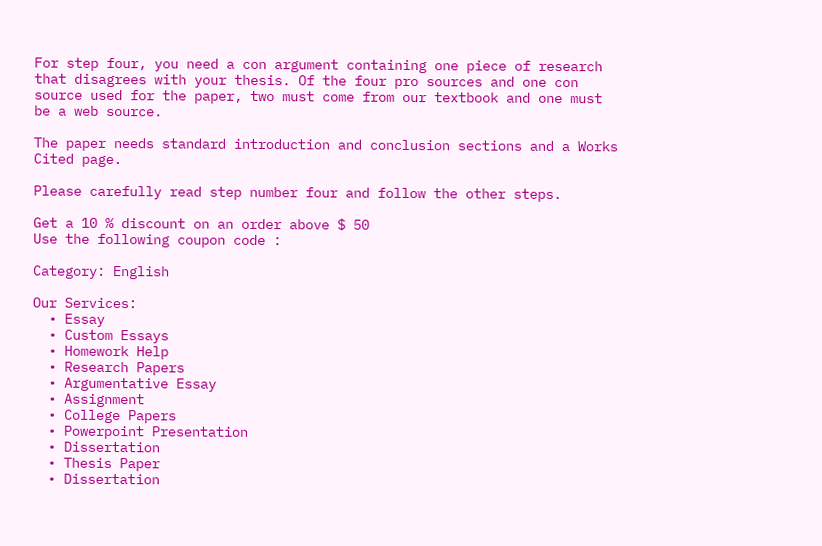For step four, you need a con argument containing one piece of research that disagrees with your thesis. Of the four pro sources and one con source used for the paper, two must come from our textbook and one must be a web source.

The paper needs standard introduction and conclusion sections and a Works Cited page.

Please carefully read step number four and follow the other steps.

Get a 10 % discount on an order above $ 50
Use the following coupon code :

Category: English

Our Services:
  • Essay
  • Custom Essays
  • Homework Help
  • Research Papers
  • Argumentative Essay
  • Assignment
  • College Papers
  • Powerpoint Presentation
  • Dissertation
  • Thesis Paper
  • Dissertation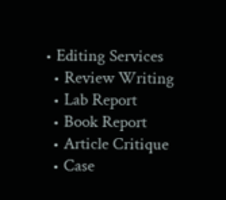• Editing Services
  • Review Writing
  • Lab Report
  • Book Report
  • Article Critique
  • Case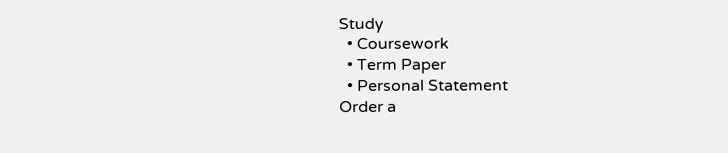Study
  • Coursework
  • Term Paper
  • Personal Statement
Order a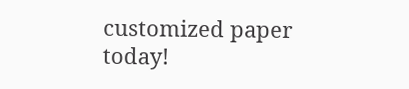customized paper today!